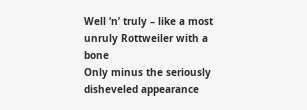Well ‘n’ truly – like a most unruly Rottweiler with a bone
Only minus the seriously disheveled appearance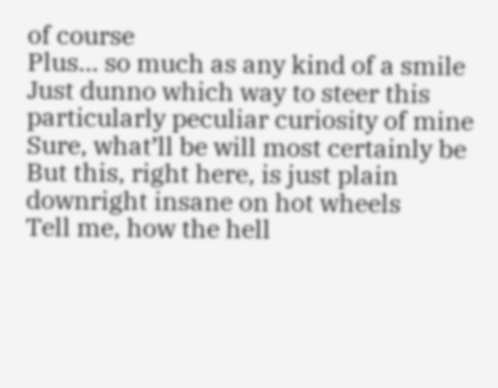of course
Plus… so much as any kind of a smile
Just dunno which way to steer this particularly peculiar curiosity of mine
Sure, what’ll be will most certainly be
But this, right here, is just plain downright insane on hot wheels
Tell me, how the hell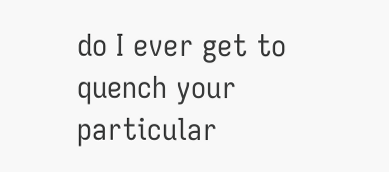do I ever get to quench your particular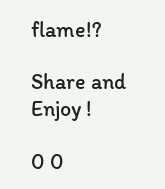flame!?

Share and Enjoy !

0 0